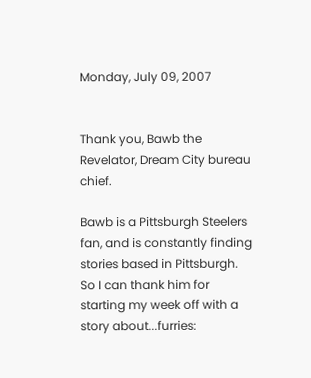Monday, July 09, 2007


Thank you, Bawb the Revelator, Dream City bureau chief.

Bawb is a Pittsburgh Steelers fan, and is constantly finding stories based in Pittsburgh. So I can thank him for starting my week off with a story about...furries: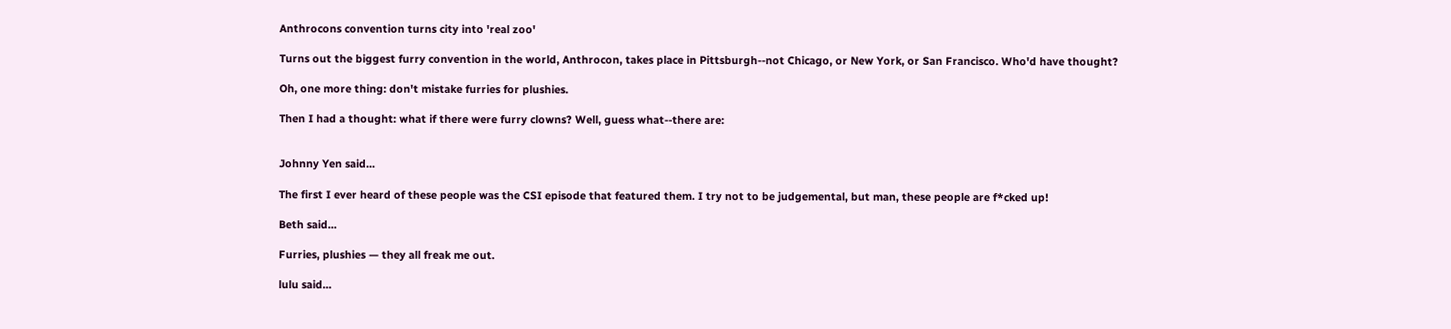Anthrocons convention turns city into 'real zoo'

Turns out the biggest furry convention in the world, Anthrocon, takes place in Pittsburgh--not Chicago, or New York, or San Francisco. Who'd have thought?

Oh, one more thing: don't mistake furries for plushies.

Then I had a thought: what if there were furry clowns? Well, guess what--there are:


Johnny Yen said...

The first I ever heard of these people was the CSI episode that featured them. I try not to be judgemental, but man, these people are f*cked up!

Beth said...

Furries, plushies — they all freak me out.

lulu said...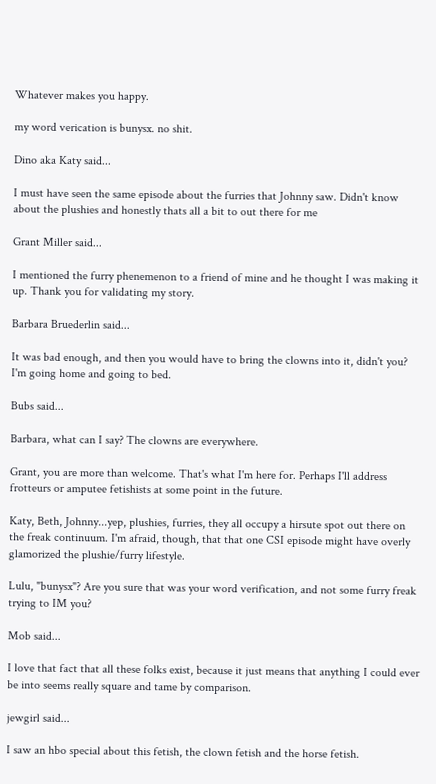Whatever makes you happy.

my word verication is bunysx. no shit.

Dino aka Katy said...

I must have seen the same episode about the furries that Johnny saw. Didn't know about the plushies and honestly thats all a bit to out there for me

Grant Miller said...

I mentioned the furry phenemenon to a friend of mine and he thought I was making it up. Thank you for validating my story.

Barbara Bruederlin said...

It was bad enough, and then you would have to bring the clowns into it, didn't you? I'm going home and going to bed.

Bubs said...

Barbara, what can I say? The clowns are everywhere.

Grant, you are more than welcome. That's what I'm here for. Perhaps I'll address frotteurs or amputee fetishists at some point in the future.

Katy, Beth, Johnny...yep, plushies, furries, they all occupy a hirsute spot out there on the freak continuum. I'm afraid, though, that that one CSI episode might have overly glamorized the plushie/furry lifestyle.

Lulu, "bunysx"? Are you sure that was your word verification, and not some furry freak trying to IM you?

Mob said...

I love that fact that all these folks exist, because it just means that anything I could ever be into seems really square and tame by comparison.

jewgirl said...

I saw an hbo special about this fetish, the clown fetish and the horse fetish.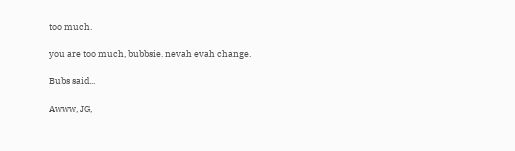too much.

you are too much, bubbsie. nevah evah change.

Bubs said...

Awww, JG,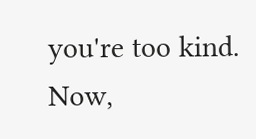you're too kind. Now,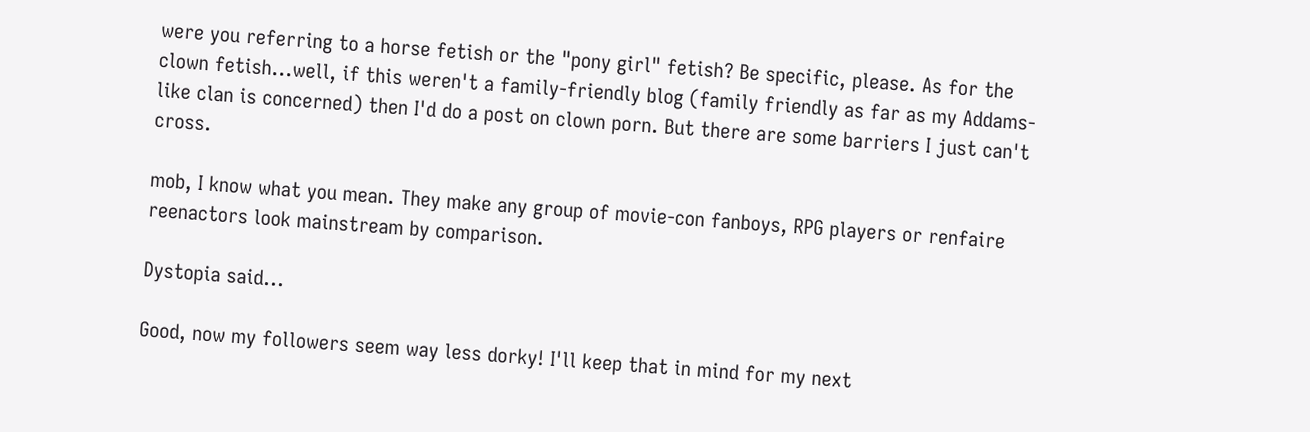were you referring to a horse fetish or the "pony girl" fetish? Be specific, please. As for the clown fetish...well, if this weren't a family-friendly blog (family friendly as far as my Addams-like clan is concerned) then I'd do a post on clown porn. But there are some barriers I just can't cross.

mob, I know what you mean. They make any group of movie-con fanboys, RPG players or renfaire reenactors look mainstream by comparison.

Dystopia said...

Good, now my followers seem way less dorky! I'll keep that in mind for my next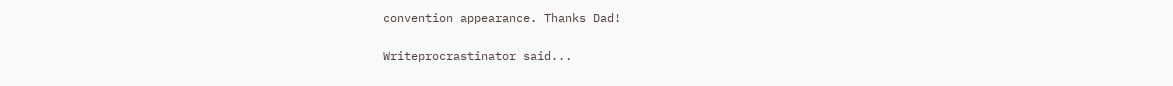convention appearance. Thanks Dad!

Writeprocrastinator said...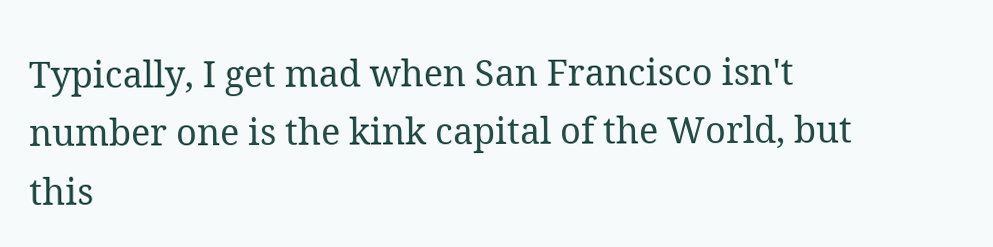Typically, I get mad when San Francisco isn't number one is the kink capital of the World, but this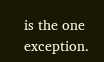is the one exception.